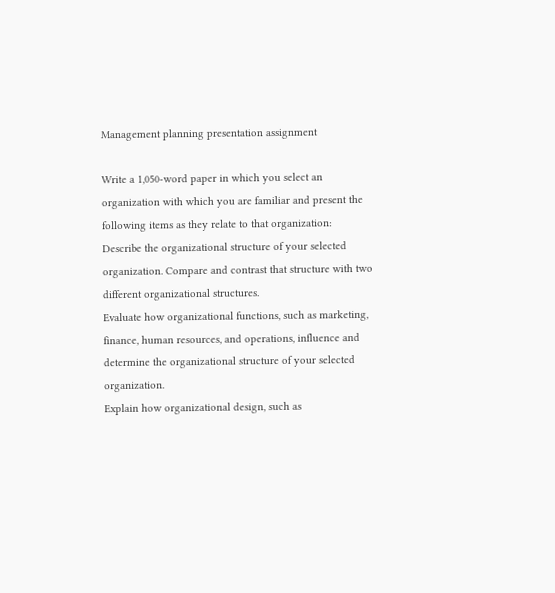Management planning presentation assignment

Write a 1,050-word paper in which you select an organization with which you are familiar and present the following items as they relate to that organization:
Describe the organizational structure of your selected organization. Compare and contrast that structure with two different organizational structures.
Evaluate how organizational functions, such as marketing, finance, human resources, and operations, influence and determine the organizational structure of your selected organization.
Explain how organizational design, such as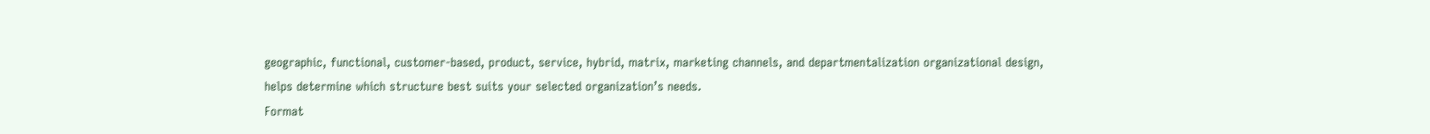geographic, functional, customer-based, product, service, hybrid, matrix, marketing channels, and departmentalization organizational design, helps determine which structure best suits your selected organization’s needs.
Format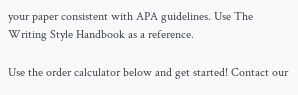your paper consistent with APA guidelines. Use The Writing Style Handbook as a reference.

Use the order calculator below and get started! Contact our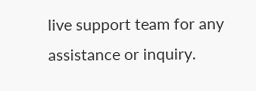live support team for any assistance or inquiry.